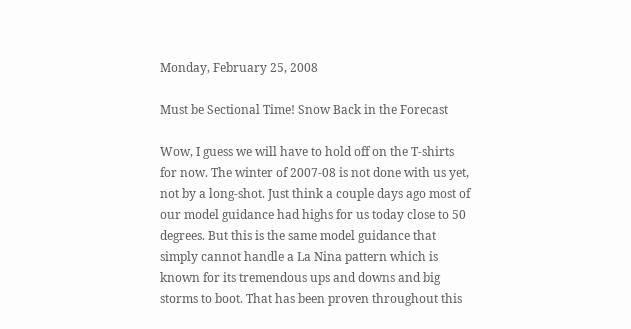Monday, February 25, 2008

Must be Sectional Time! Snow Back in the Forecast

Wow, I guess we will have to hold off on the T-shirts for now. The winter of 2007-08 is not done with us yet, not by a long-shot. Just think a couple days ago most of our model guidance had highs for us today close to 50 degrees. But this is the same model guidance that simply cannot handle a La Nina pattern which is known for its tremendous ups and downs and big storms to boot. That has been proven throughout this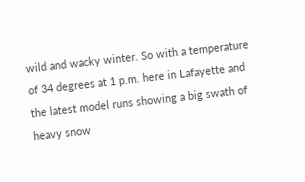wild and wacky winter. So with a temperature of 34 degrees at 1 p.m. here in Lafayette and the latest model runs showing a big swath of heavy snow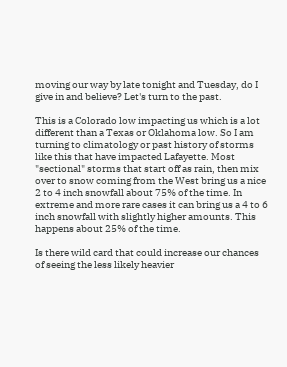moving our way by late tonight and Tuesday, do I give in and believe? Let's turn to the past.

This is a Colorado low impacting us which is a lot different than a Texas or Oklahoma low. So I am turning to climatology or past history of storms like this that have impacted Lafayette. Most "sectional" storms that start off as rain, then mix over to snow coming from the West bring us a nice 2 to 4 inch snowfall about 75% of the time. In extreme and more rare cases it can bring us a 4 to 6 inch snowfall with slightly higher amounts. This happens about 25% of the time.

Is there wild card that could increase our chances of seeing the less likely heavier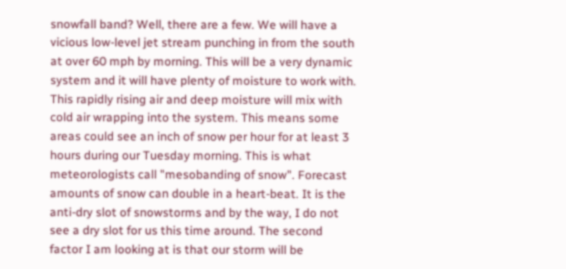snowfall band? Well, there are a few. We will have a vicious low-level jet stream punching in from the south at over 60 mph by morning. This will be a very dynamic system and it will have plenty of moisture to work with. This rapidly rising air and deep moisture will mix with cold air wrapping into the system. This means some areas could see an inch of snow per hour for at least 3 hours during our Tuesday morning. This is what meteorologists call "mesobanding of snow". Forecast amounts of snow can double in a heart-beat. It is the anti-dry slot of snowstorms and by the way, I do not see a dry slot for us this time around. The second factor I am looking at is that our storm will be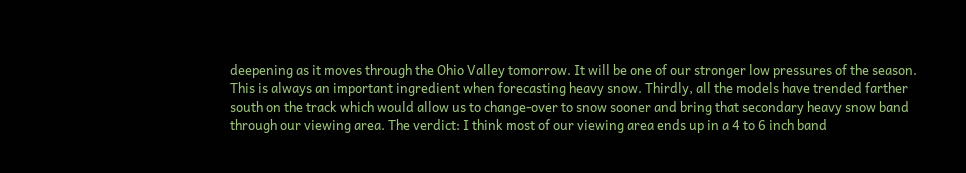deepening as it moves through the Ohio Valley tomorrow. It will be one of our stronger low pressures of the season. This is always an important ingredient when forecasting heavy snow. Thirdly, all the models have trended farther south on the track which would allow us to change-over to snow sooner and bring that secondary heavy snow band through our viewing area. The verdict: I think most of our viewing area ends up in a 4 to 6 inch band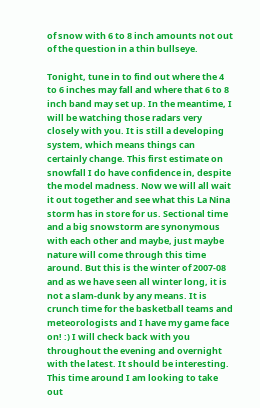of snow with 6 to 8 inch amounts not out of the question in a thin bullseye.

Tonight, tune in to find out where the 4 to 6 inches may fall and where that 6 to 8 inch band may set up. In the meantime, I will be watching those radars very closely with you. It is still a developing system, which means things can certainly change. This first estimate on snowfall I do have confidence in, despite the model madness. Now we will all wait it out together and see what this La Nina storm has in store for us. Sectional time and a big snowstorm are synonymous with each other and maybe, just maybe nature will come through this time around. But this is the winter of 2007-08 and as we have seen all winter long, it is not a slam-dunk by any means. It is crunch time for the basketball teams and meteorologists and I have my game face on! :) I will check back with you throughout the evening and overnight with the latest. It should be interesting. This time around I am looking to take out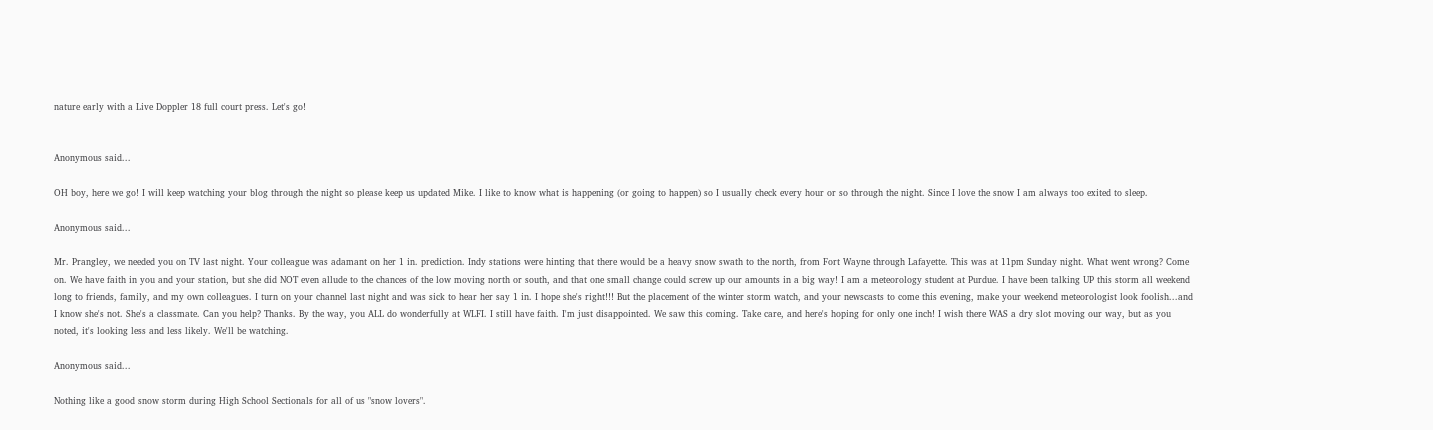nature early with a Live Doppler 18 full court press. Let's go!


Anonymous said...

OH boy, here we go! I will keep watching your blog through the night so please keep us updated Mike. I like to know what is happening (or going to happen) so I usually check every hour or so through the night. Since I love the snow I am always too exited to sleep.

Anonymous said...

Mr. Prangley, we needed you on TV last night. Your colleague was adamant on her 1 in. prediction. Indy stations were hinting that there would be a heavy snow swath to the north, from Fort Wayne through Lafayette. This was at 11pm Sunday night. What went wrong? Come on. We have faith in you and your station, but she did NOT even allude to the chances of the low moving north or south, and that one small change could screw up our amounts in a big way! I am a meteorology student at Purdue. I have been talking UP this storm all weekend long to friends, family, and my own colleagues. I turn on your channel last night and was sick to hear her say 1 in. I hope she's right!!! But the placement of the winter storm watch, and your newscasts to come this evening, make your weekend meteorologist look foolish...and I know she's not. She's a classmate. Can you help? Thanks. By the way, you ALL do wonderfully at WLFI. I still have faith. I'm just disappointed. We saw this coming. Take care, and here's hoping for only one inch! I wish there WAS a dry slot moving our way, but as you noted, it's looking less and less likely. We'll be watching.

Anonymous said...

Nothing like a good snow storm during High School Sectionals for all of us "snow lovers".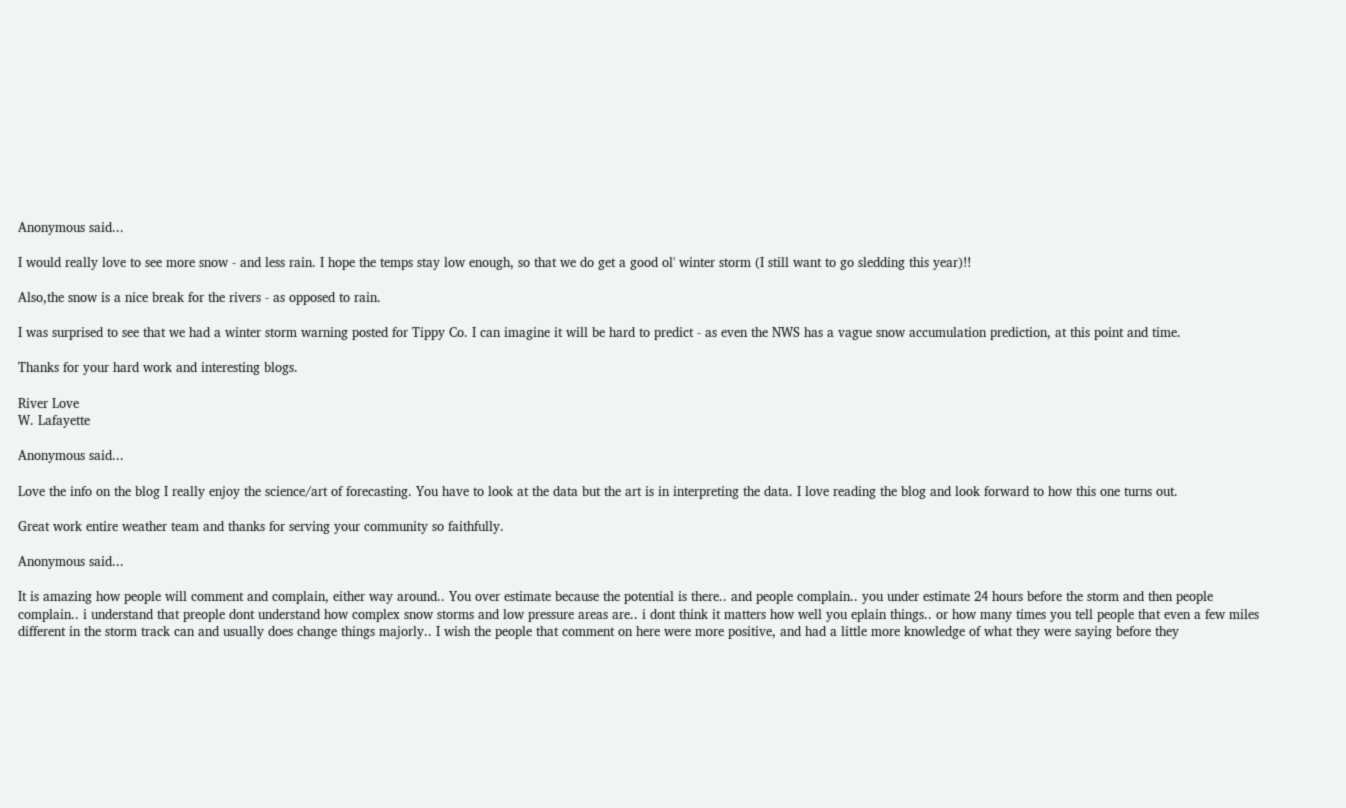Anonymous said...

I would really love to see more snow - and less rain. I hope the temps stay low enough, so that we do get a good ol' winter storm (I still want to go sledding this year)!!

Also,the snow is a nice break for the rivers - as opposed to rain.

I was surprised to see that we had a winter storm warning posted for Tippy Co. I can imagine it will be hard to predict - as even the NWS has a vague snow accumulation prediction, at this point and time.

Thanks for your hard work and interesting blogs.

River Love
W. Lafayette

Anonymous said...

Love the info on the blog I really enjoy the science/art of forecasting. You have to look at the data but the art is in interpreting the data. I love reading the blog and look forward to how this one turns out.

Great work entire weather team and thanks for serving your community so faithfully.

Anonymous said...

It is amazing how people will comment and complain, either way around.. You over estimate because the potential is there.. and people complain.. you under estimate 24 hours before the storm and then people complain.. i understand that preople dont understand how complex snow storms and low pressure areas are.. i dont think it matters how well you eplain things.. or how many times you tell people that even a few miles different in the storm track can and usually does change things majorly.. I wish the people that comment on here were more positive, and had a little more knowledge of what they were saying before they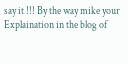say it !!! By the way mike your Explaination in the blog of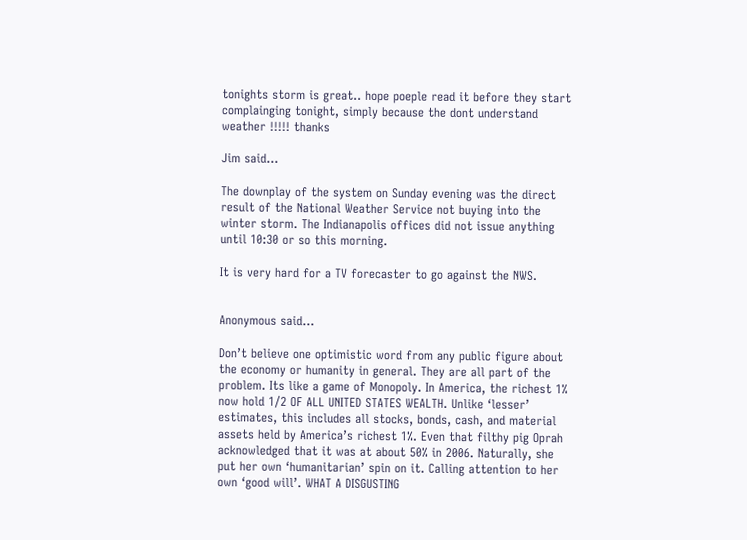tonights storm is great.. hope poeple read it before they start complainging tonight, simply because the dont understand weather !!!!! thanks

Jim said...

The downplay of the system on Sunday evening was the direct result of the National Weather Service not buying into the winter storm. The Indianapolis offices did not issue anything until 10:30 or so this morning.

It is very hard for a TV forecaster to go against the NWS.


Anonymous said...

Don’t believe one optimistic word from any public figure about the economy or humanity in general. They are all part of the problem. Its like a game of Monopoly. In America, the richest 1% now hold 1/2 OF ALL UNITED STATES WEALTH. Unlike ‘lesser’ estimates, this includes all stocks, bonds, cash, and material assets held by America’s richest 1%. Even that filthy pig Oprah acknowledged that it was at about 50% in 2006. Naturally, she put her own ‘humanitarian’ spin on it. Calling attention to her own ‘good will’. WHAT A DISGUSTING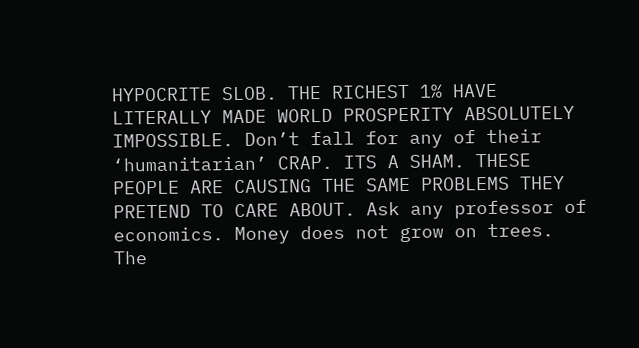HYPOCRITE SLOB. THE RICHEST 1% HAVE LITERALLY MADE WORLD PROSPERITY ABSOLUTELY IMPOSSIBLE. Don’t fall for any of their ‘humanitarian’ CRAP. ITS A SHAM. THESE PEOPLE ARE CAUSING THE SAME PROBLEMS THEY PRETEND TO CARE ABOUT. Ask any professor of economics. Money does not grow on trees. The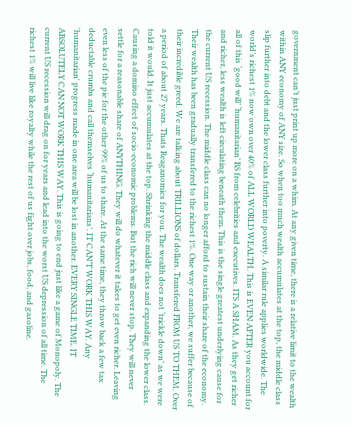government can’t just print up more on a whim. At any given time, there is a relative limit to the wealth within ANY economy of ANY size. So when too much wealth accumulates at the top, the middle class slip further into debt and the lower class further into poverty. A similar rule applies worldwide. The world’s richest 1% now own over 40% of ALL WORLD WEALTH. This is EVEN AFTER you account for all of this ‘good will’ ‘humanitarian’ BS from celebrities and executives. ITS A SHAM. As they get richer and richer, less wealth is left circulating beneath them. This is the single greatest underlying cause for the current US recession. The middle class can no longer afford to sustain their share of the economy. Their wealth has been gradually transfered to the richest 1%. One way or another, we suffer because of their incredible greed. We are talking about TRILLIONS of dollars. Transfered FROM US TO THEM. Over a period of about 27 years. Thats Reaganomics for you. The wealth does not ‘trickle down’ as we were told it would. It just accumulates at the top. Shrinking the middle class and expanding the lower class. Causing a domino effect of socio-economic problems. But the rich will never stop. They will never settle for a reasonable share of ANYTHING. They will do whatever it takes to get even richer. Leaving even less of the pie for the other 99% of us to share. At the same time, they throw back a few tax deductable crumbs and call themselves ‘humanitarians’. IT CAN’T WORK THIS WAY. Any 'humanitarian' progress made in one area will be lost in another. EVERY SINGLE TIME. IT ABSOLUTELY CAN NOT WORK THIS WAY. This is going to end just like a game of Monopoly. The current US recession will drag on for years and lead into the worst US depression of all time. The richest 1% will live like royalty while the rest of us fight over jobs, food, and gasoline.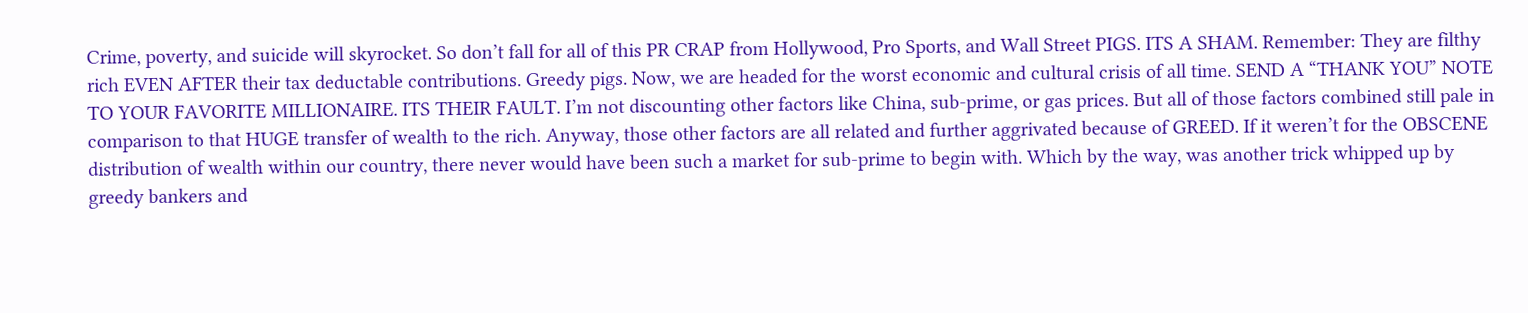Crime, poverty, and suicide will skyrocket. So don’t fall for all of this PR CRAP from Hollywood, Pro Sports, and Wall Street PIGS. ITS A SHAM. Remember: They are filthy rich EVEN AFTER their tax deductable contributions. Greedy pigs. Now, we are headed for the worst economic and cultural crisis of all time. SEND A “THANK YOU” NOTE TO YOUR FAVORITE MILLIONAIRE. ITS THEIR FAULT. I’m not discounting other factors like China, sub-prime, or gas prices. But all of those factors combined still pale in comparison to that HUGE transfer of wealth to the rich. Anyway, those other factors are all related and further aggrivated because of GREED. If it weren’t for the OBSCENE distribution of wealth within our country, there never would have been such a market for sub-prime to begin with. Which by the way, was another trick whipped up by greedy bankers and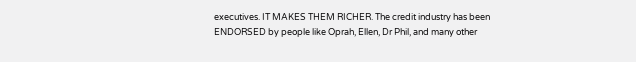executives. IT MAKES THEM RICHER. The credit industry has been ENDORSED by people like Oprah, Ellen, Dr Phil, and many other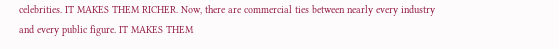celebrities. IT MAKES THEM RICHER. Now, there are commercial ties between nearly every industry and every public figure. IT MAKES THEM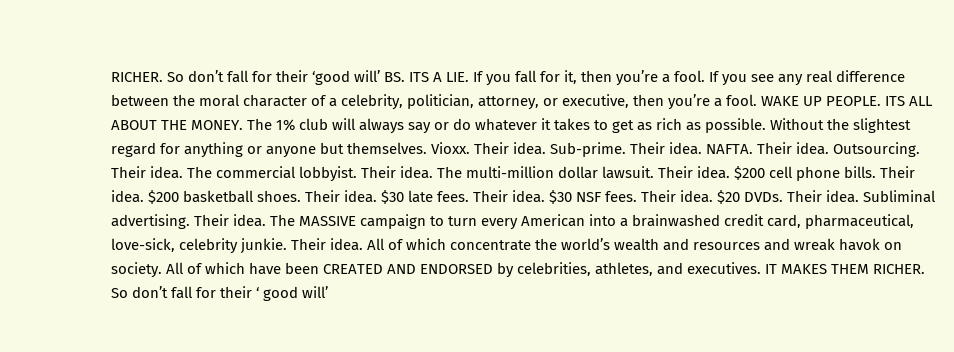RICHER. So don’t fall for their ‘good will’ BS. ITS A LIE. If you fall for it, then you’re a fool. If you see any real difference between the moral character of a celebrity, politician, attorney, or executive, then you’re a fool. WAKE UP PEOPLE. ITS ALL ABOUT THE MONEY. The 1% club will always say or do whatever it takes to get as rich as possible. Without the slightest regard for anything or anyone but themselves. Vioxx. Their idea. Sub-prime. Their idea. NAFTA. Their idea. Outsourcing. Their idea. The commercial lobbyist. Their idea. The multi-million dollar lawsuit. Their idea. $200 cell phone bills. Their idea. $200 basketball shoes. Their idea. $30 late fees. Their idea. $30 NSF fees. Their idea. $20 DVDs. Their idea. Subliminal advertising. Their idea. The MASSIVE campaign to turn every American into a brainwashed credit card, pharmaceutical, love-sick, celebrity junkie. Their idea. All of which concentrate the world’s wealth and resources and wreak havok on society. All of which have been CREATED AND ENDORSED by celebrities, athletes, and executives. IT MAKES THEM RICHER. So don’t fall for their ‘ good will’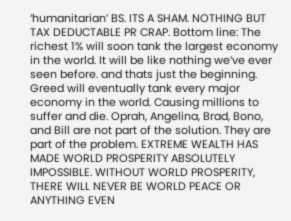‘humanitarian’ BS. ITS A SHAM. NOTHING BUT TAX DEDUCTABLE PR CRAP. Bottom line: The richest 1% will soon tank the largest economy in the world. It will be like nothing we’ve ever seen before. and thats just the beginning. Greed will eventually tank every major economy in the world. Causing millions to suffer and die. Oprah, Angelina, Brad, Bono, and Bill are not part of the solution. They are part of the problem. EXTREME WEALTH HAS MADE WORLD PROSPERITY ABSOLUTELY IMPOSSIBLE. WITHOUT WORLD PROSPERITY, THERE WILL NEVER BE WORLD PEACE OR ANYTHING EVEN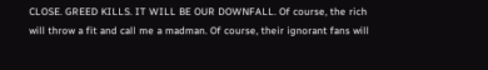CLOSE. GREED KILLS. IT WILL BE OUR DOWNFALL. Of course, the rich will throw a fit and call me a madman. Of course, their ignorant fans will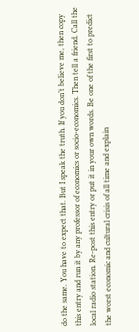do the same. You have to expect that. But I speak the truth. If you don’t believe me, then copy this entry and run it by any professor of economics or socio-economics. Then tell a friend. Call the local radio station. Re-post this entry or put it in your own words. Be one of the first to predict the worst economic and cultural crisis of all time and explain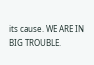its cause. WE ARE IN BIG TROUBLE.